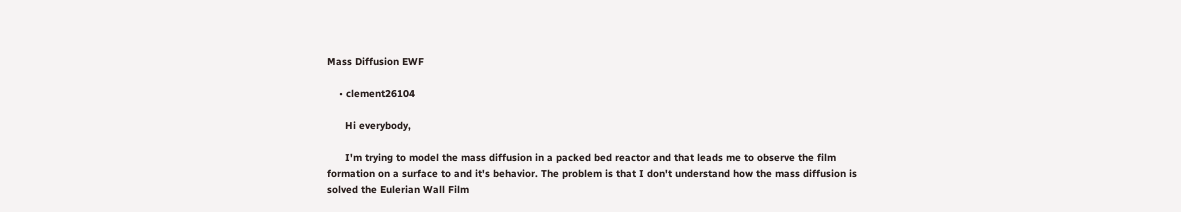Mass Diffusion EWF

    • clement26104

      Hi everybody,

      I'm trying to model the mass diffusion in a packed bed reactor and that leads me to observe the film formation on a surface to and it's behavior. The problem is that I don't understand how the mass diffusion is solved the Eulerian Wall Film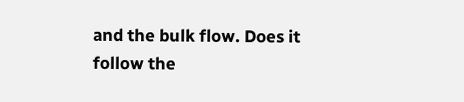and the bulk flow. Does it follow the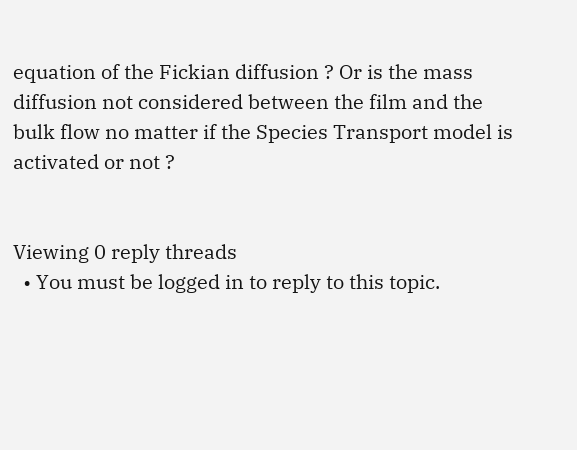equation of the Fickian diffusion ? Or is the mass diffusion not considered between the film and the bulk flow no matter if the Species Transport model is activated or not ?


Viewing 0 reply threads
  • You must be logged in to reply to this topic.